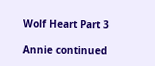Wolf Heart Part 3

Annie continued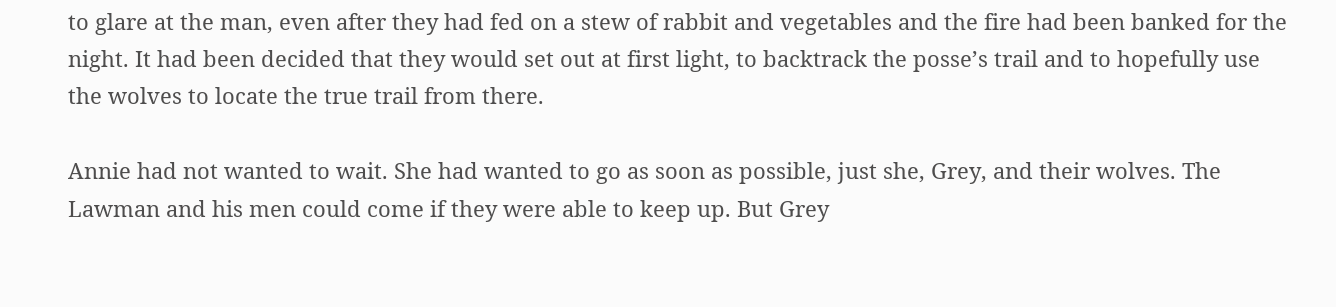to glare at the man, even after they had fed on a stew of rabbit and vegetables and the fire had been banked for the night. It had been decided that they would set out at first light, to backtrack the posse’s trail and to hopefully use the wolves to locate the true trail from there.

Annie had not wanted to wait. She had wanted to go as soon as possible, just she, Grey, and their wolves. The Lawman and his men could come if they were able to keep up. But Grey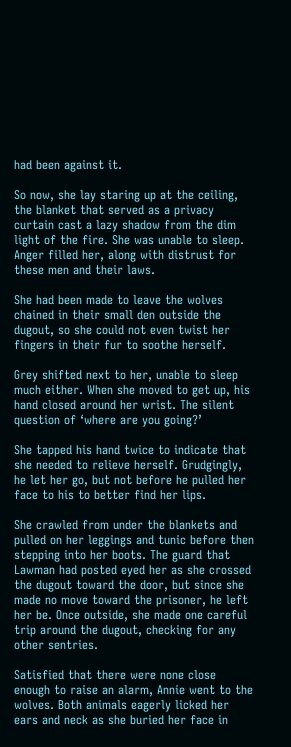had been against it.

So now, she lay staring up at the ceiling, the blanket that served as a privacy curtain cast a lazy shadow from the dim light of the fire. She was unable to sleep. Anger filled her, along with distrust for these men and their laws.

She had been made to leave the wolves chained in their small den outside the dugout, so she could not even twist her fingers in their fur to soothe herself.

Grey shifted next to her, unable to sleep much either. When she moved to get up, his hand closed around her wrist. The silent question of ‘where are you going?’

She tapped his hand twice to indicate that she needed to relieve herself. Grudgingly, he let her go, but not before he pulled her face to his to better find her lips.

She crawled from under the blankets and pulled on her leggings and tunic before then stepping into her boots. The guard that Lawman had posted eyed her as she crossed the dugout toward the door, but since she made no move toward the prisoner, he left her be. Once outside, she made one careful trip around the dugout, checking for any other sentries.

Satisfied that there were none close enough to raise an alarm, Annie went to the wolves. Both animals eagerly licked her ears and neck as she buried her face in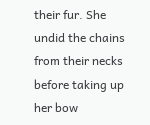their fur. She undid the chains from their necks before taking up her bow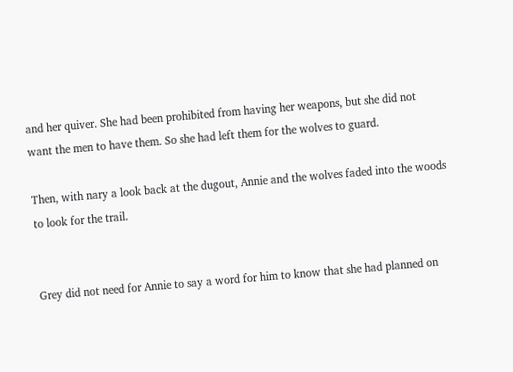and her quiver. She had been prohibited from having her weapons, but she did not want the men to have them. So she had left them for the wolves to guard.

Then, with nary a look back at the dugout, Annie and the wolves faded into the woods to look for the trail.


Grey did not need for Annie to say a word for him to know that she had planned on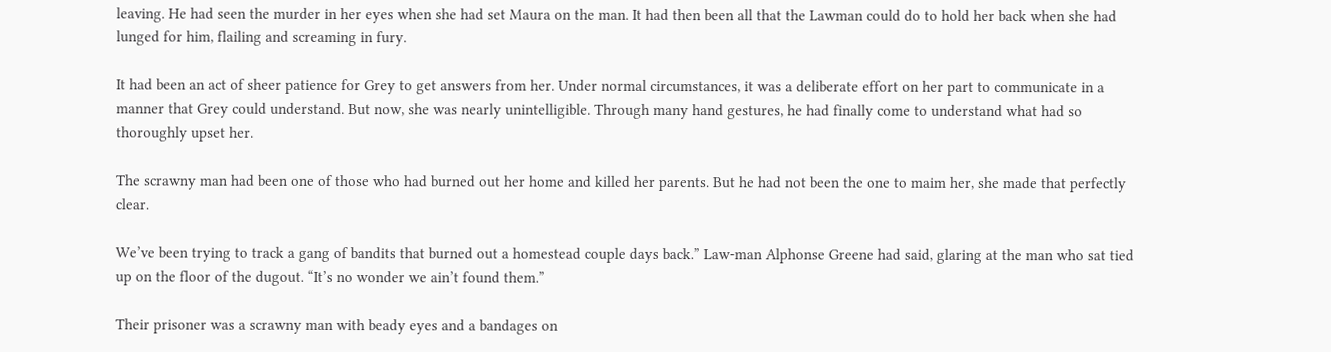leaving. He had seen the murder in her eyes when she had set Maura on the man. It had then been all that the Lawman could do to hold her back when she had lunged for him, flailing and screaming in fury.

It had been an act of sheer patience for Grey to get answers from her. Under normal circumstances, it was a deliberate effort on her part to communicate in a manner that Grey could understand. But now, she was nearly unintelligible. Through many hand gestures, he had finally come to understand what had so thoroughly upset her.

The scrawny man had been one of those who had burned out her home and killed her parents. But he had not been the one to maim her, she made that perfectly clear.

We’ve been trying to track a gang of bandits that burned out a homestead couple days back.” Law-man Alphonse Greene had said, glaring at the man who sat tied up on the floor of the dugout. “It’s no wonder we ain’t found them.”

Their prisoner was a scrawny man with beady eyes and a bandages on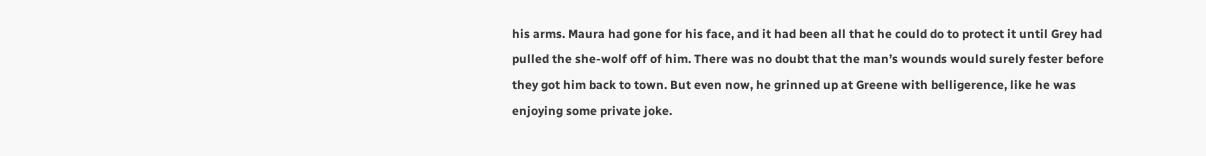his arms. Maura had gone for his face, and it had been all that he could do to protect it until Grey had pulled the she-wolf off of him. There was no doubt that the man’s wounds would surely fester before they got him back to town. But even now, he grinned up at Greene with belligerence, like he was enjoying some private joke.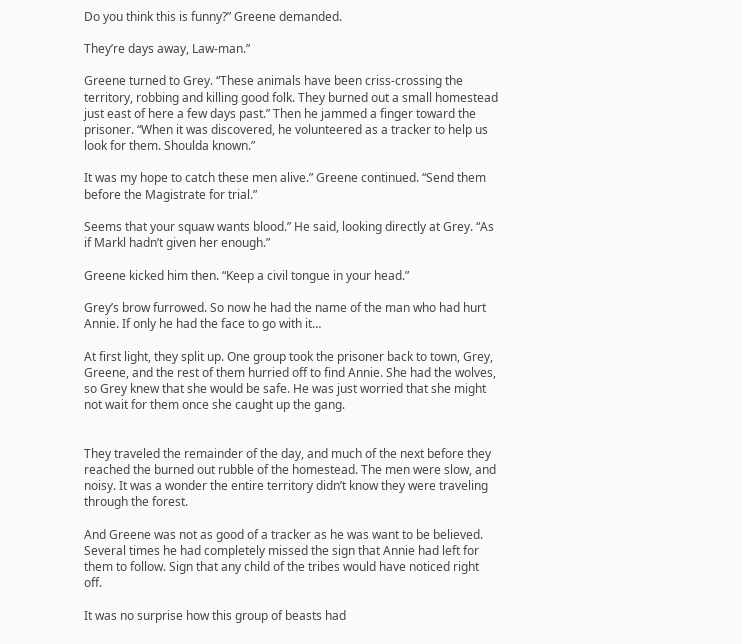Do you think this is funny?” Greene demanded.

They’re days away, Law-man.”

Greene turned to Grey. “These animals have been criss-crossing the territory, robbing and killing good folk. They burned out a small homestead just east of here a few days past.” Then he jammed a finger toward the prisoner. “When it was discovered, he volunteered as a tracker to help us look for them. Shoulda known.”

It was my hope to catch these men alive.” Greene continued. “Send them before the Magistrate for trial.”

Seems that your squaw wants blood.” He said, looking directly at Grey. “As if Markl hadn’t given her enough.”

Greene kicked him then. “Keep a civil tongue in your head.”

Grey’s brow furrowed. So now he had the name of the man who had hurt Annie. If only he had the face to go with it…

At first light, they split up. One group took the prisoner back to town, Grey, Greene, and the rest of them hurried off to find Annie. She had the wolves, so Grey knew that she would be safe. He was just worried that she might not wait for them once she caught up the gang.


They traveled the remainder of the day, and much of the next before they reached the burned out rubble of the homestead. The men were slow, and noisy. It was a wonder the entire territory didn’t know they were traveling through the forest.

And Greene was not as good of a tracker as he was want to be believed. Several times he had completely missed the sign that Annie had left for them to follow. Sign that any child of the tribes would have noticed right off.

It was no surprise how this group of beasts had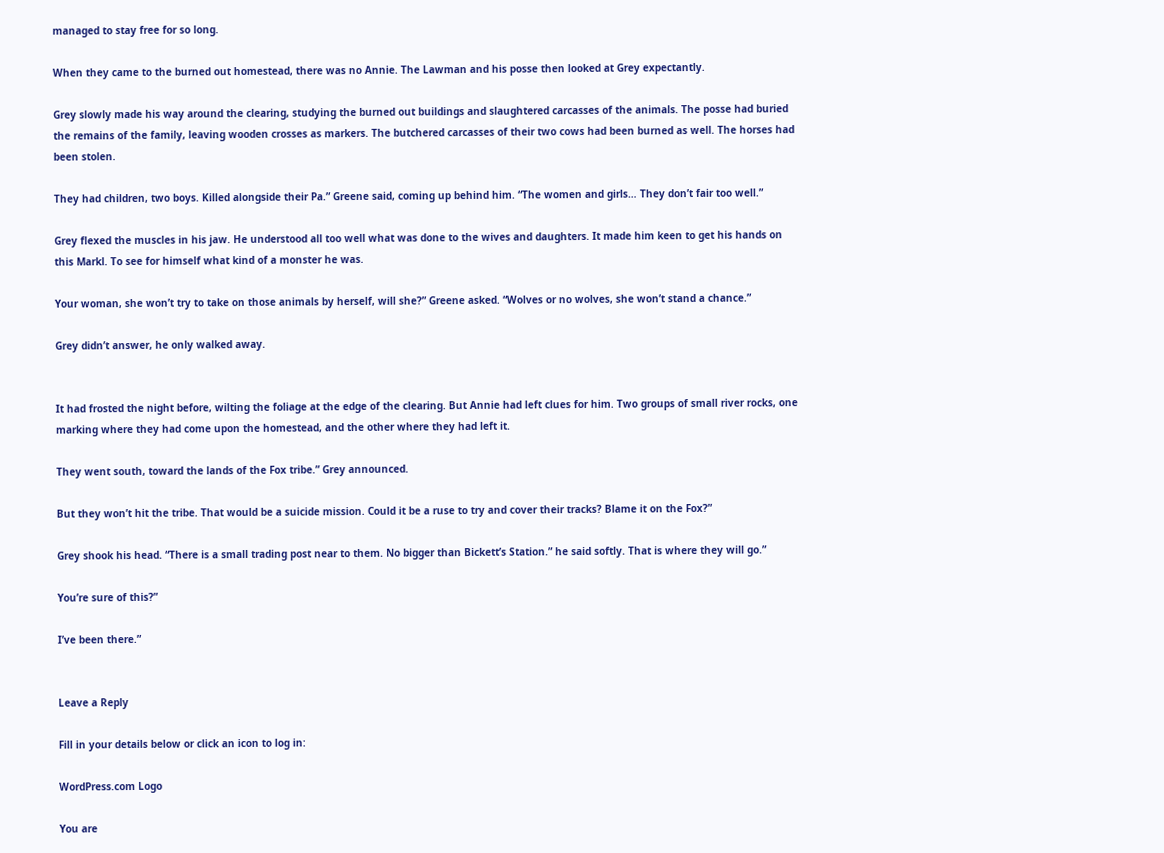managed to stay free for so long.

When they came to the burned out homestead, there was no Annie. The Lawman and his posse then looked at Grey expectantly.

Grey slowly made his way around the clearing, studying the burned out buildings and slaughtered carcasses of the animals. The posse had buried the remains of the family, leaving wooden crosses as markers. The butchered carcasses of their two cows had been burned as well. The horses had been stolen.

They had children, two boys. Killed alongside their Pa.” Greene said, coming up behind him. “The women and girls… They don’t fair too well.”

Grey flexed the muscles in his jaw. He understood all too well what was done to the wives and daughters. It made him keen to get his hands on this Markl. To see for himself what kind of a monster he was.

Your woman, she won’t try to take on those animals by herself, will she?” Greene asked. “Wolves or no wolves, she won’t stand a chance.”

Grey didn’t answer, he only walked away.


It had frosted the night before, wilting the foliage at the edge of the clearing. But Annie had left clues for him. Two groups of small river rocks, one marking where they had come upon the homestead, and the other where they had left it.

They went south, toward the lands of the Fox tribe.” Grey announced.

But they won’t hit the tribe. That would be a suicide mission. Could it be a ruse to try and cover their tracks? Blame it on the Fox?”

Grey shook his head. “There is a small trading post near to them. No bigger than Bickett’s Station.” he said softly. That is where they will go.”

You’re sure of this?”

I’ve been there.”


Leave a Reply

Fill in your details below or click an icon to log in:

WordPress.com Logo

You are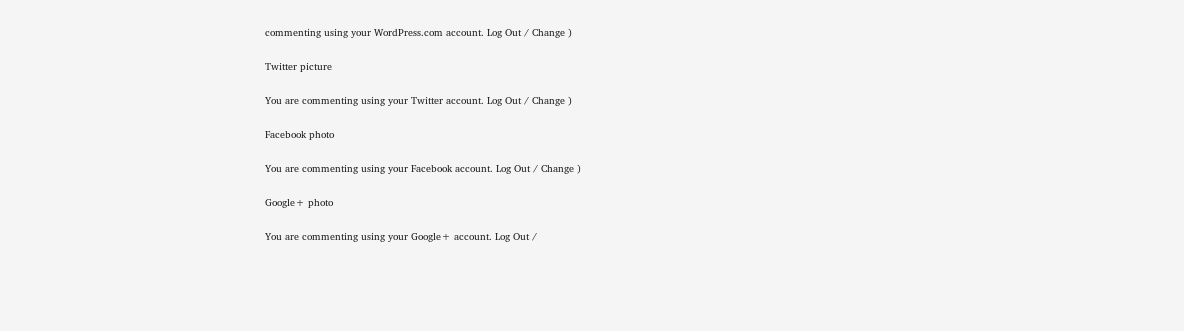commenting using your WordPress.com account. Log Out / Change )

Twitter picture

You are commenting using your Twitter account. Log Out / Change )

Facebook photo

You are commenting using your Facebook account. Log Out / Change )

Google+ photo

You are commenting using your Google+ account. Log Out /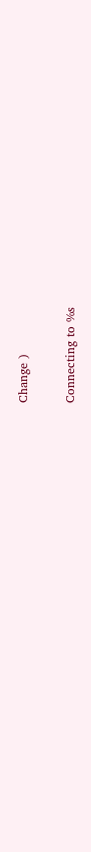Change )

Connecting to %s